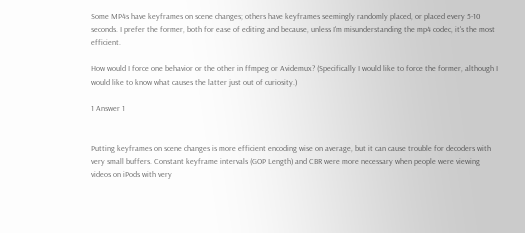Some MP4s have keyframes on scene changes; others have keyframes seemingly randomly placed, or placed every 5-10 seconds. I prefer the former, both for ease of editing and because, unless I'm misunderstanding the mp4 codec, it's the most efficient.

How would I force one behavior or the other in ffmpeg or Avidemux? (Specifically I would like to force the former, although I would like to know what causes the latter just out of curiosity.)

1 Answer 1


Putting keyframes on scene changes is more efficient encoding wise on average, but it can cause trouble for decoders with very small buffers. Constant keyframe intervals (GOP Length) and CBR were more necessary when people were viewing videos on iPods with very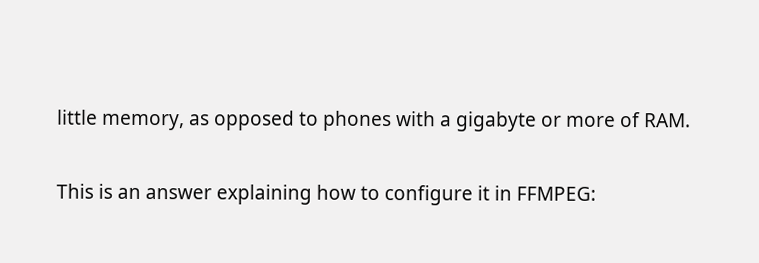little memory, as opposed to phones with a gigabyte or more of RAM.

This is an answer explaining how to configure it in FFMPEG: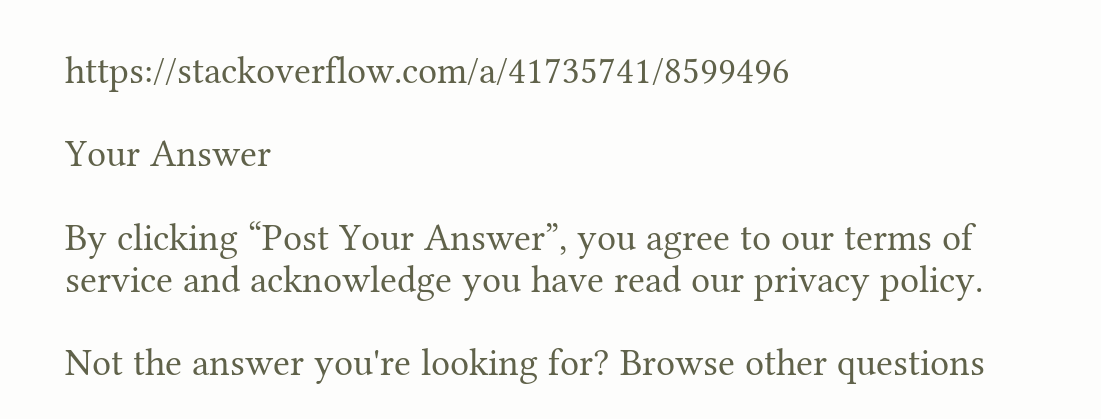https://stackoverflow.com/a/41735741/8599496

Your Answer

By clicking “Post Your Answer”, you agree to our terms of service and acknowledge you have read our privacy policy.

Not the answer you're looking for? Browse other questions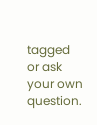tagged or ask your own question.